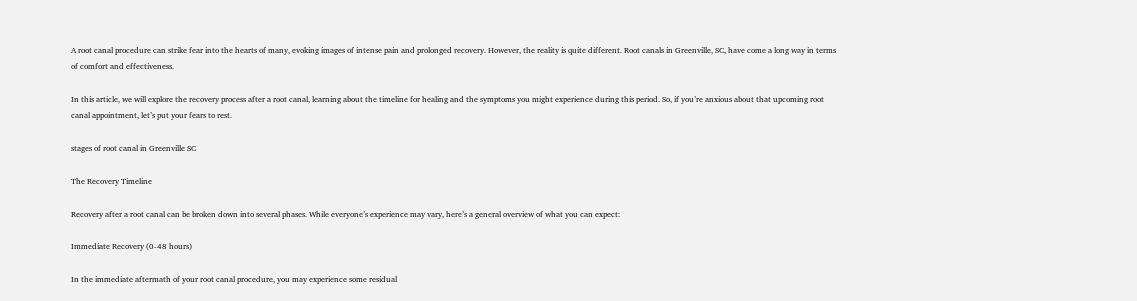A root canal procedure can strike fear into the hearts of many, evoking images of intense pain and prolonged recovery. However, the reality is quite different. Root canals in Greenville, SC, have come a long way in terms of comfort and effectiveness.

In this article, we will explore the recovery process after a root canal, learning about the timeline for healing and the symptoms you might experience during this period. So, if you’re anxious about that upcoming root canal appointment, let’s put your fears to rest.

stages of root canal in Greenville SC

The Recovery Timeline

Recovery after a root canal can be broken down into several phases. While everyone’s experience may vary, here’s a general overview of what you can expect:

Immediate Recovery (0-48 hours)

In the immediate aftermath of your root canal procedure, you may experience some residual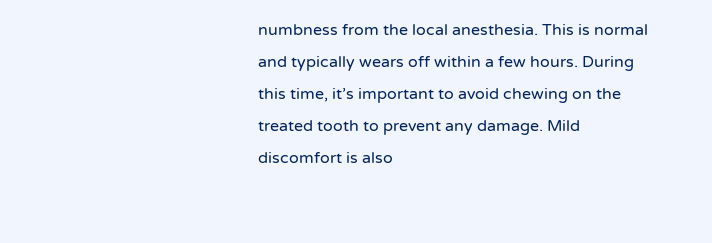numbness from the local anesthesia. This is normal and typically wears off within a few hours. During this time, it’s important to avoid chewing on the treated tooth to prevent any damage. Mild discomfort is also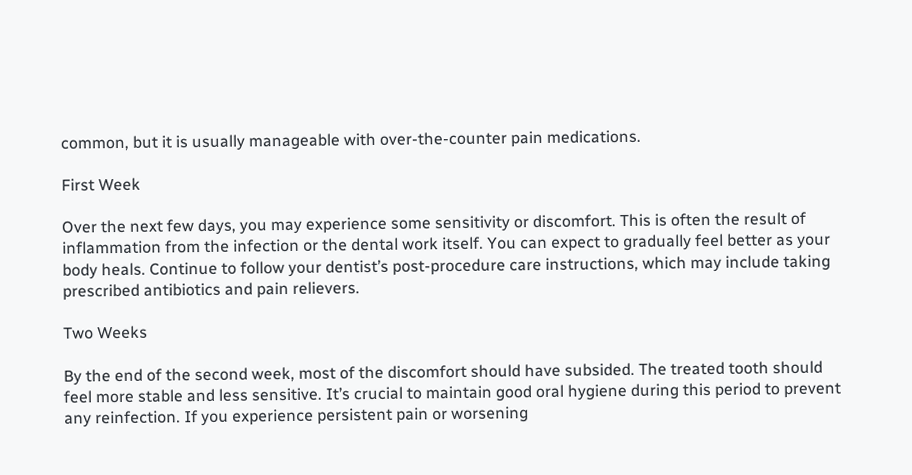common, but it is usually manageable with over-the-counter pain medications.

First Week

Over the next few days, you may experience some sensitivity or discomfort. This is often the result of inflammation from the infection or the dental work itself. You can expect to gradually feel better as your body heals. Continue to follow your dentist’s post-procedure care instructions, which may include taking prescribed antibiotics and pain relievers.

Two Weeks

By the end of the second week, most of the discomfort should have subsided. The treated tooth should feel more stable and less sensitive. It’s crucial to maintain good oral hygiene during this period to prevent any reinfection. If you experience persistent pain or worsening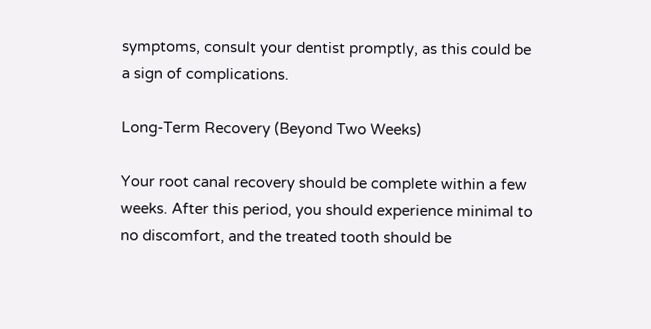symptoms, consult your dentist promptly, as this could be a sign of complications.

Long-Term Recovery (Beyond Two Weeks)

Your root canal recovery should be complete within a few weeks. After this period, you should experience minimal to no discomfort, and the treated tooth should be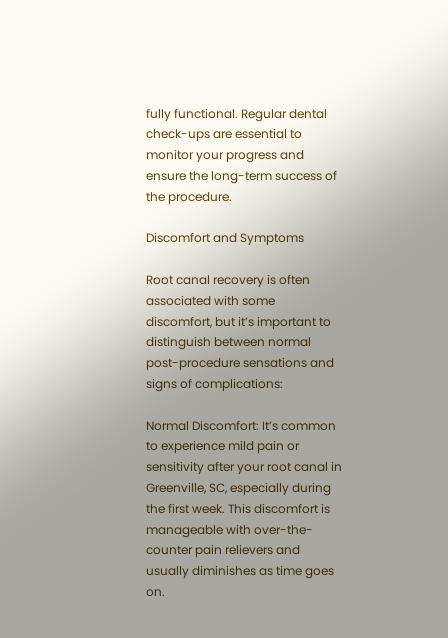fully functional. Regular dental check-ups are essential to monitor your progress and ensure the long-term success of the procedure.

Discomfort and Symptoms

Root canal recovery is often associated with some discomfort, but it’s important to distinguish between normal post-procedure sensations and signs of complications:

Normal Discomfort: It’s common to experience mild pain or sensitivity after your root canal in Greenville, SC, especially during the first week. This discomfort is manageable with over-the-counter pain relievers and usually diminishes as time goes on.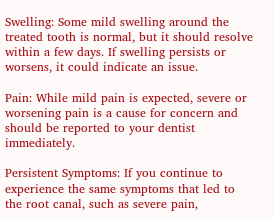Swelling: Some mild swelling around the treated tooth is normal, but it should resolve within a few days. If swelling persists or worsens, it could indicate an issue.

Pain: While mild pain is expected, severe or worsening pain is a cause for concern and should be reported to your dentist immediately.

Persistent Symptoms: If you continue to experience the same symptoms that led to the root canal, such as severe pain,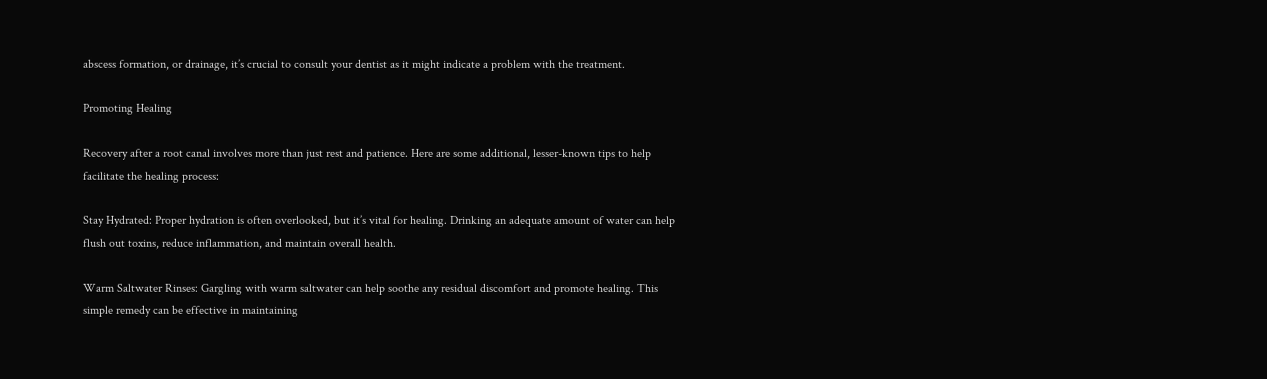abscess formation, or drainage, it’s crucial to consult your dentist as it might indicate a problem with the treatment.

Promoting Healing

Recovery after a root canal involves more than just rest and patience. Here are some additional, lesser-known tips to help facilitate the healing process:

Stay Hydrated: Proper hydration is often overlooked, but it’s vital for healing. Drinking an adequate amount of water can help flush out toxins, reduce inflammation, and maintain overall health.

Warm Saltwater Rinses: Gargling with warm saltwater can help soothe any residual discomfort and promote healing. This simple remedy can be effective in maintaining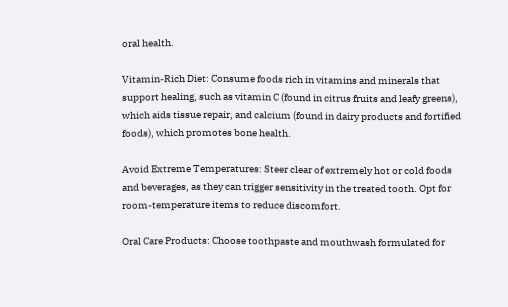oral health.

Vitamin-Rich Diet: Consume foods rich in vitamins and minerals that support healing, such as vitamin C (found in citrus fruits and leafy greens), which aids tissue repair, and calcium (found in dairy products and fortified foods), which promotes bone health.

Avoid Extreme Temperatures: Steer clear of extremely hot or cold foods and beverages, as they can trigger sensitivity in the treated tooth. Opt for room-temperature items to reduce discomfort.

Oral Care Products: Choose toothpaste and mouthwash formulated for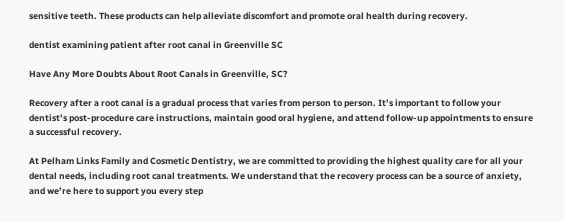sensitive teeth. These products can help alleviate discomfort and promote oral health during recovery.

dentist examining patient after root canal in Greenville SC

Have Any More Doubts About Root Canals in Greenville, SC?

Recovery after a root canal is a gradual process that varies from person to person. It’s important to follow your dentist’s post-procedure care instructions, maintain good oral hygiene, and attend follow-up appointments to ensure a successful recovery.

At Pelham Links Family and Cosmetic Dentistry, we are committed to providing the highest quality care for all your dental needs, including root canal treatments. We understand that the recovery process can be a source of anxiety, and we’re here to support you every step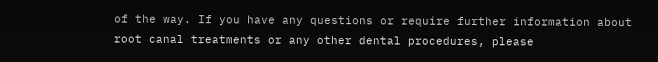of the way. If you have any questions or require further information about root canal treatments or any other dental procedures, please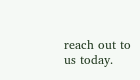reach out to us today.